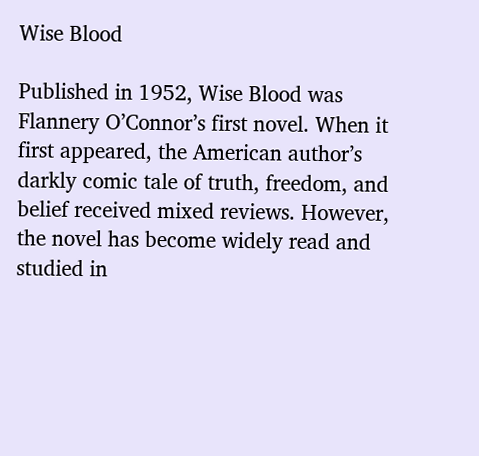Wise Blood

Published in 1952, Wise Blood was Flannery O’Connor’s first novel. When it first appeared, the American author’s darkly comic tale of truth, freedom, and belief received mixed reviews. However, the novel has become widely read and studied in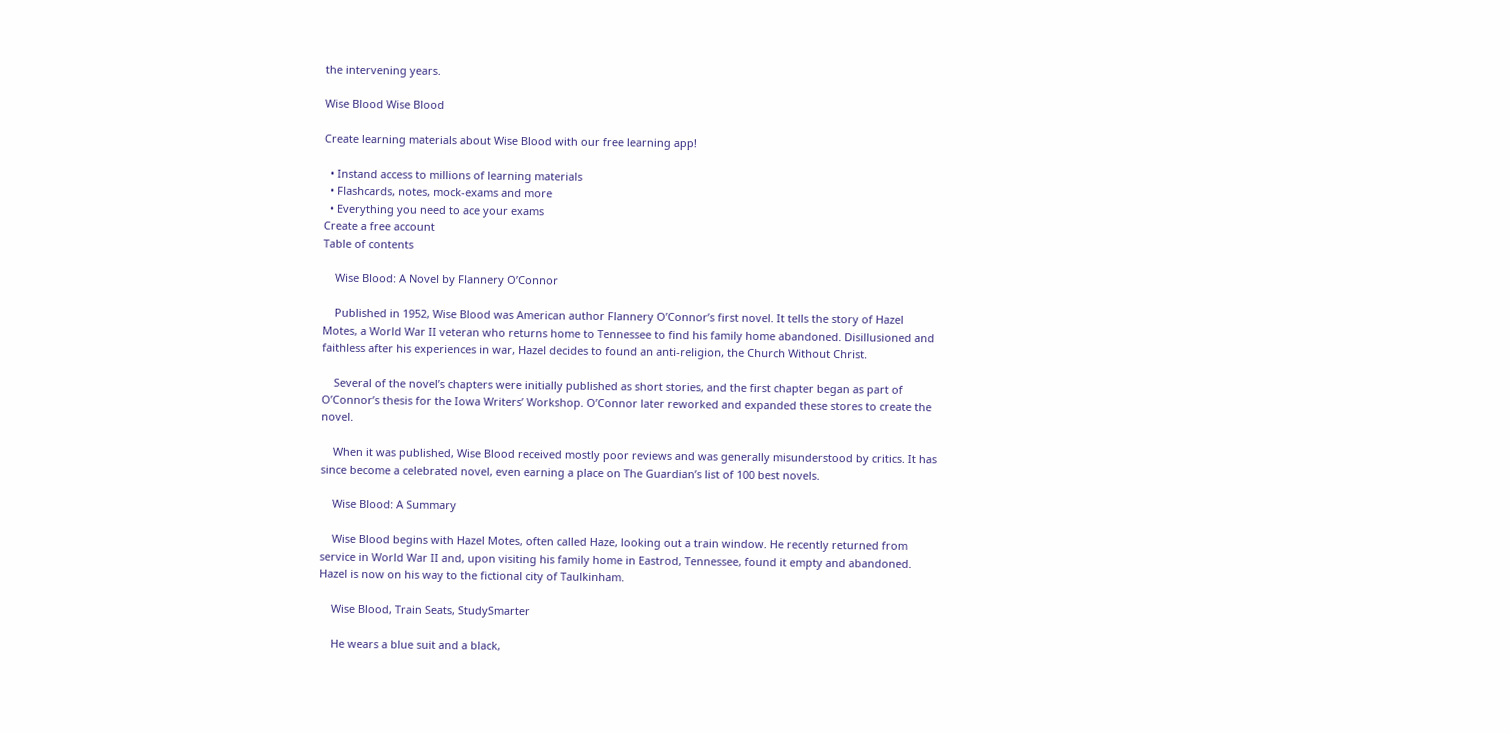the intervening years.

Wise Blood Wise Blood

Create learning materials about Wise Blood with our free learning app!

  • Instand access to millions of learning materials
  • Flashcards, notes, mock-exams and more
  • Everything you need to ace your exams
Create a free account
Table of contents

    Wise Blood: A Novel by Flannery O’Connor

    Published in 1952, Wise Blood was American author Flannery O’Connor’s first novel. It tells the story of Hazel Motes, a World War II veteran who returns home to Tennessee to find his family home abandoned. Disillusioned and faithless after his experiences in war, Hazel decides to found an anti-religion, the Church Without Christ.

    Several of the novel’s chapters were initially published as short stories, and the first chapter began as part of O’Connor’s thesis for the Iowa Writers’ Workshop. O’Connor later reworked and expanded these stores to create the novel.

    When it was published, Wise Blood received mostly poor reviews and was generally misunderstood by critics. It has since become a celebrated novel, even earning a place on The Guardian’s list of 100 best novels.

    Wise Blood: A Summary

    Wise Blood begins with Hazel Motes, often called Haze, looking out a train window. He recently returned from service in World War II and, upon visiting his family home in Eastrod, Tennessee, found it empty and abandoned. Hazel is now on his way to the fictional city of Taulkinham.

    Wise Blood, Train Seats, StudySmarter

    He wears a blue suit and a black,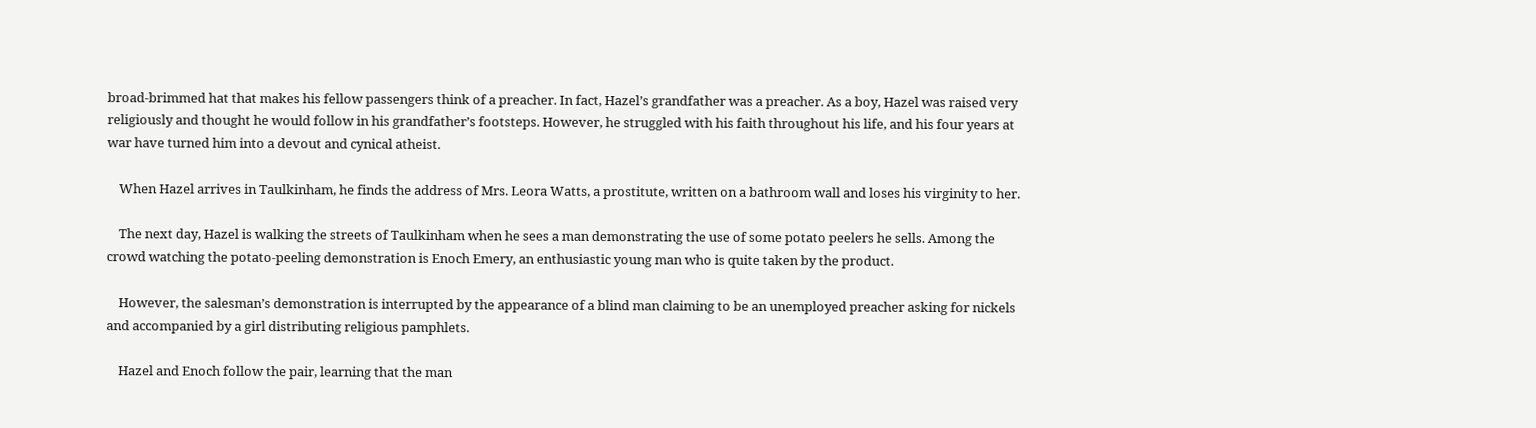broad-brimmed hat that makes his fellow passengers think of a preacher. In fact, Hazel’s grandfather was a preacher. As a boy, Hazel was raised very religiously and thought he would follow in his grandfather’s footsteps. However, he struggled with his faith throughout his life, and his four years at war have turned him into a devout and cynical atheist.

    When Hazel arrives in Taulkinham, he finds the address of Mrs. Leora Watts, a prostitute, written on a bathroom wall and loses his virginity to her.

    The next day, Hazel is walking the streets of Taulkinham when he sees a man demonstrating the use of some potato peelers he sells. Among the crowd watching the potato-peeling demonstration is Enoch Emery, an enthusiastic young man who is quite taken by the product.

    However, the salesman’s demonstration is interrupted by the appearance of a blind man claiming to be an unemployed preacher asking for nickels and accompanied by a girl distributing religious pamphlets.

    Hazel and Enoch follow the pair, learning that the man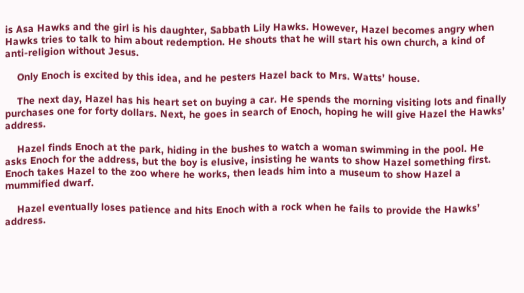is Asa Hawks and the girl is his daughter, Sabbath Lily Hawks. However, Hazel becomes angry when Hawks tries to talk to him about redemption. He shouts that he will start his own church, a kind of anti-religion without Jesus.

    Only Enoch is excited by this idea, and he pesters Hazel back to Mrs. Watts’ house.

    The next day, Hazel has his heart set on buying a car. He spends the morning visiting lots and finally purchases one for forty dollars. Next, he goes in search of Enoch, hoping he will give Hazel the Hawks’ address.

    Hazel finds Enoch at the park, hiding in the bushes to watch a woman swimming in the pool. He asks Enoch for the address, but the boy is elusive, insisting he wants to show Hazel something first. Enoch takes Hazel to the zoo where he works, then leads him into a museum to show Hazel a mummified dwarf.

    Hazel eventually loses patience and hits Enoch with a rock when he fails to provide the Hawks’ address.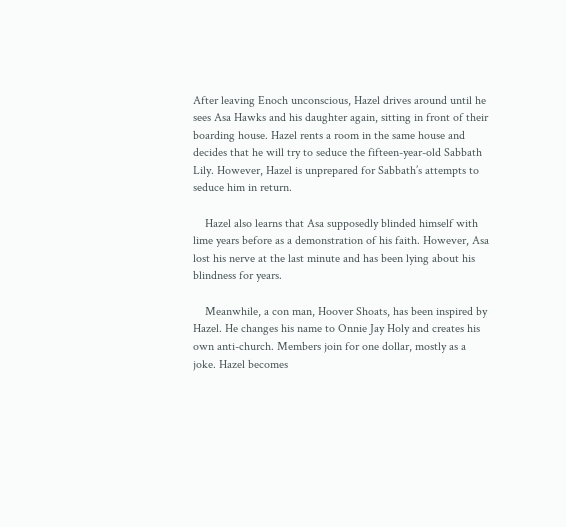After leaving Enoch unconscious, Hazel drives around until he sees Asa Hawks and his daughter again, sitting in front of their boarding house. Hazel rents a room in the same house and decides that he will try to seduce the fifteen-year-old Sabbath Lily. However, Hazel is unprepared for Sabbath’s attempts to seduce him in return.

    Hazel also learns that Asa supposedly blinded himself with lime years before as a demonstration of his faith. However, Asa lost his nerve at the last minute and has been lying about his blindness for years.

    Meanwhile, a con man, Hoover Shoats, has been inspired by Hazel. He changes his name to Onnie Jay Holy and creates his own anti-church. Members join for one dollar, mostly as a joke. Hazel becomes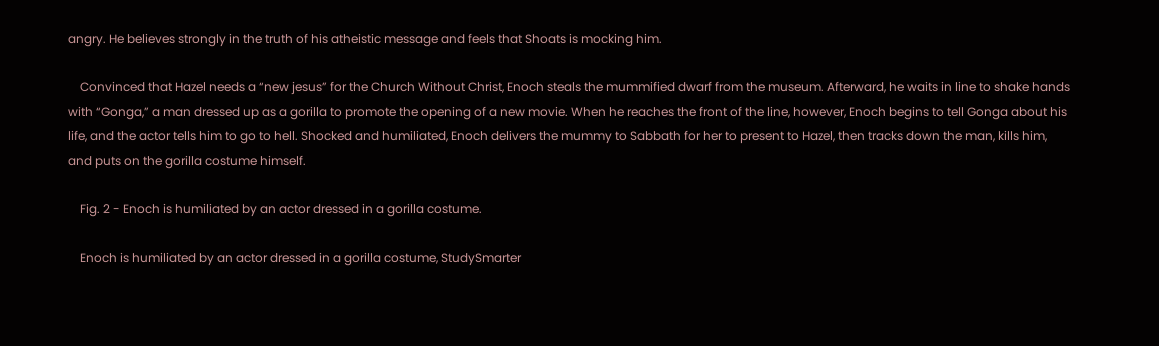angry. He believes strongly in the truth of his atheistic message and feels that Shoats is mocking him.

    Convinced that Hazel needs a “new jesus” for the Church Without Christ, Enoch steals the mummified dwarf from the museum. Afterward, he waits in line to shake hands with “Gonga,” a man dressed up as a gorilla to promote the opening of a new movie. When he reaches the front of the line, however, Enoch begins to tell Gonga about his life, and the actor tells him to go to hell. Shocked and humiliated, Enoch delivers the mummy to Sabbath for her to present to Hazel, then tracks down the man, kills him, and puts on the gorilla costume himself.

    Fig. 2 - Enoch is humiliated by an actor dressed in a gorilla costume.

    Enoch is humiliated by an actor dressed in a gorilla costume, StudySmarter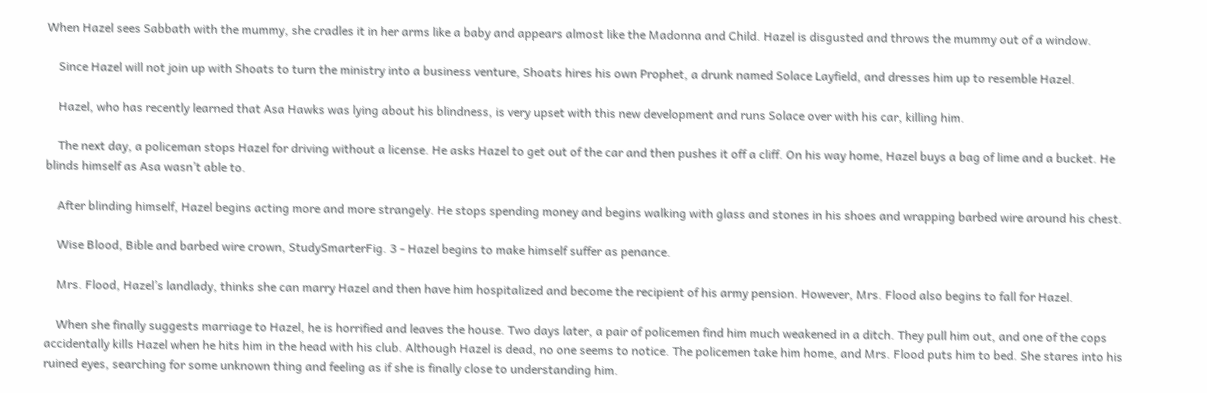When Hazel sees Sabbath with the mummy, she cradles it in her arms like a baby and appears almost like the Madonna and Child. Hazel is disgusted and throws the mummy out of a window.

    Since Hazel will not join up with Shoats to turn the ministry into a business venture, Shoats hires his own Prophet, a drunk named Solace Layfield, and dresses him up to resemble Hazel.

    Hazel, who has recently learned that Asa Hawks was lying about his blindness, is very upset with this new development and runs Solace over with his car, killing him.

    The next day, a policeman stops Hazel for driving without a license. He asks Hazel to get out of the car and then pushes it off a cliff. On his way home, Hazel buys a bag of lime and a bucket. He blinds himself as Asa wasn’t able to.

    After blinding himself, Hazel begins acting more and more strangely. He stops spending money and begins walking with glass and stones in his shoes and wrapping barbed wire around his chest.

    Wise Blood, Bible and barbed wire crown, StudySmarterFig. 3 - Hazel begins to make himself suffer as penance.

    Mrs. Flood, Hazel’s landlady, thinks she can marry Hazel and then have him hospitalized and become the recipient of his army pension. However, Mrs. Flood also begins to fall for Hazel.

    When she finally suggests marriage to Hazel, he is horrified and leaves the house. Two days later, a pair of policemen find him much weakened in a ditch. They pull him out, and one of the cops accidentally kills Hazel when he hits him in the head with his club. Although Hazel is dead, no one seems to notice. The policemen take him home, and Mrs. Flood puts him to bed. She stares into his ruined eyes, searching for some unknown thing and feeling as if she is finally close to understanding him.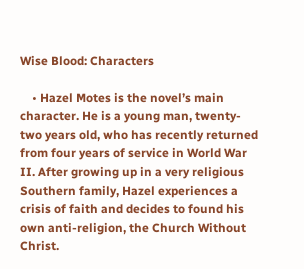Wise Blood: Characters

    • Hazel Motes is the novel’s main character. He is a young man, twenty-two years old, who has recently returned from four years of service in World War II. After growing up in a very religious Southern family, Hazel experiences a crisis of faith and decides to found his own anti-religion, the Church Without Christ.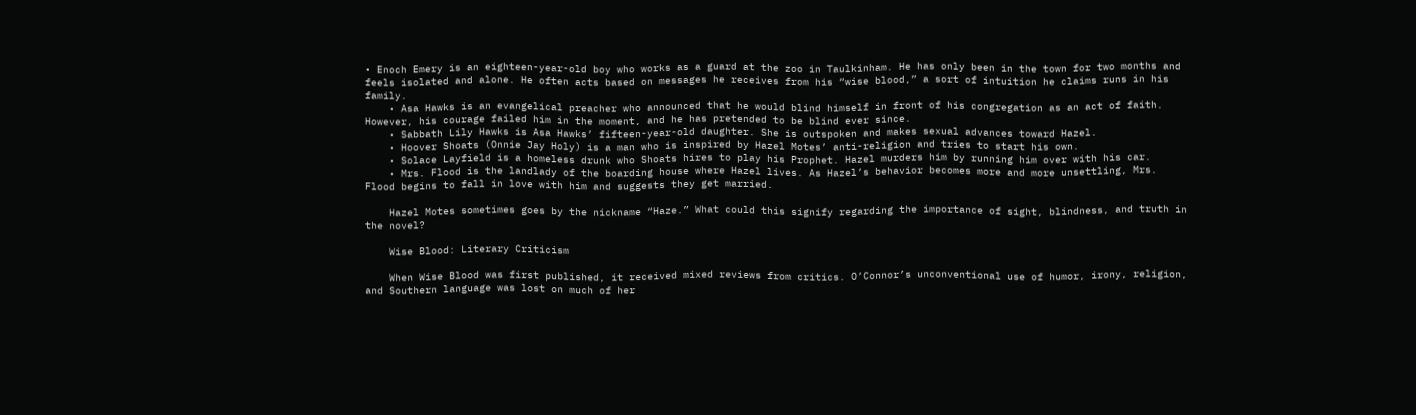• Enoch Emery is an eighteen-year-old boy who works as a guard at the zoo in Taulkinham. He has only been in the town for two months and feels isolated and alone. He often acts based on messages he receives from his “wise blood,” a sort of intuition he claims runs in his family.
    • Asa Hawks is an evangelical preacher who announced that he would blind himself in front of his congregation as an act of faith. However, his courage failed him in the moment, and he has pretended to be blind ever since.
    • Sabbath Lily Hawks is Asa Hawks’ fifteen-year-old daughter. She is outspoken and makes sexual advances toward Hazel.
    • Hoover Shoats (Onnie Jay Holy) is a man who is inspired by Hazel Motes’ anti-religion and tries to start his own.
    • Solace Layfield is a homeless drunk who Shoats hires to play his Prophet. Hazel murders him by running him over with his car.
    • Mrs. Flood is the landlady of the boarding house where Hazel lives. As Hazel’s behavior becomes more and more unsettling, Mrs. Flood begins to fall in love with him and suggests they get married.

    Hazel Motes sometimes goes by the nickname “Haze.” What could this signify regarding the importance of sight, blindness, and truth in the novel?

    Wise Blood: Literary Criticism

    When Wise Blood was first published, it received mixed reviews from critics. O’Connor’s unconventional use of humor, irony, religion, and Southern language was lost on much of her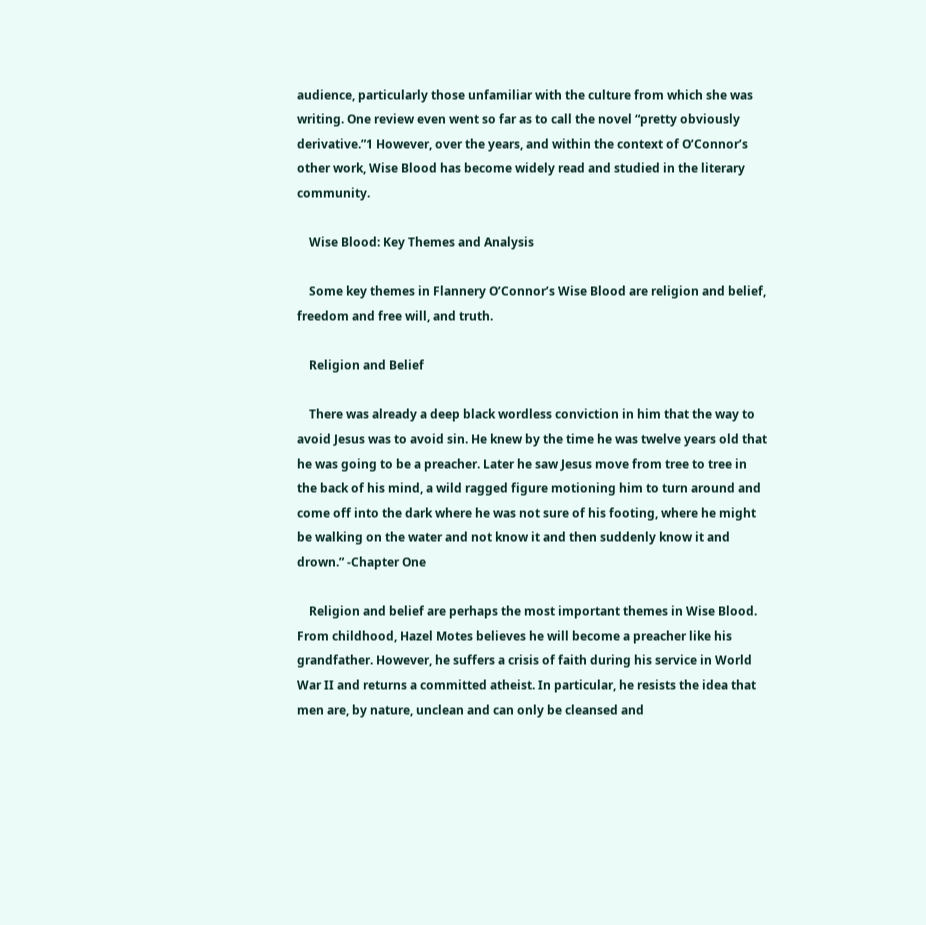audience, particularly those unfamiliar with the culture from which she was writing. One review even went so far as to call the novel “pretty obviously derivative.”1 However, over the years, and within the context of O’Connor’s other work, Wise Blood has become widely read and studied in the literary community.

    Wise Blood: Key Themes and Analysis

    Some key themes in Flannery O’Connor’s Wise Blood are religion and belief, freedom and free will, and truth.

    Religion and Belief

    There was already a deep black wordless conviction in him that the way to avoid Jesus was to avoid sin. He knew by the time he was twelve years old that he was going to be a preacher. Later he saw Jesus move from tree to tree in the back of his mind, a wild ragged figure motioning him to turn around and come off into the dark where he was not sure of his footing, where he might be walking on the water and not know it and then suddenly know it and drown.” -Chapter One

    Religion and belief are perhaps the most important themes in Wise Blood. From childhood, Hazel Motes believes he will become a preacher like his grandfather. However, he suffers a crisis of faith during his service in World War II and returns a committed atheist. In particular, he resists the idea that men are, by nature, unclean and can only be cleansed and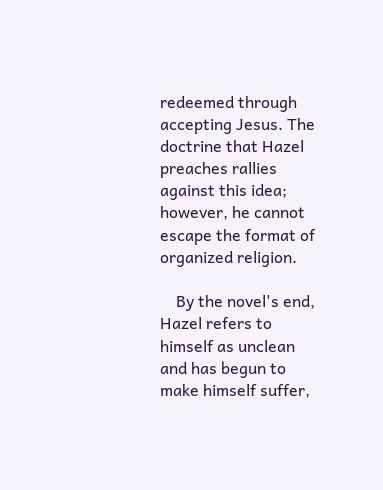redeemed through accepting Jesus. The doctrine that Hazel preaches rallies against this idea; however, he cannot escape the format of organized religion.

    By the novel's end, Hazel refers to himself as unclean and has begun to make himself suffer,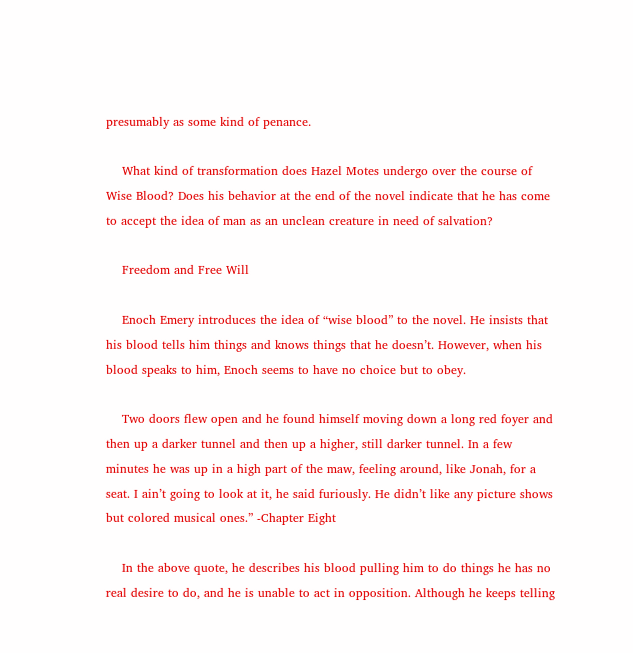presumably as some kind of penance.

    What kind of transformation does Hazel Motes undergo over the course of Wise Blood? Does his behavior at the end of the novel indicate that he has come to accept the idea of man as an unclean creature in need of salvation?

    Freedom and Free Will

    Enoch Emery introduces the idea of “wise blood” to the novel. He insists that his blood tells him things and knows things that he doesn’t. However, when his blood speaks to him, Enoch seems to have no choice but to obey.

    Two doors flew open and he found himself moving down a long red foyer and then up a darker tunnel and then up a higher, still darker tunnel. In a few minutes he was up in a high part of the maw, feeling around, like Jonah, for a seat. I ain’t going to look at it, he said furiously. He didn’t like any picture shows but colored musical ones.” -Chapter Eight

    In the above quote, he describes his blood pulling him to do things he has no real desire to do, and he is unable to act in opposition. Although he keeps telling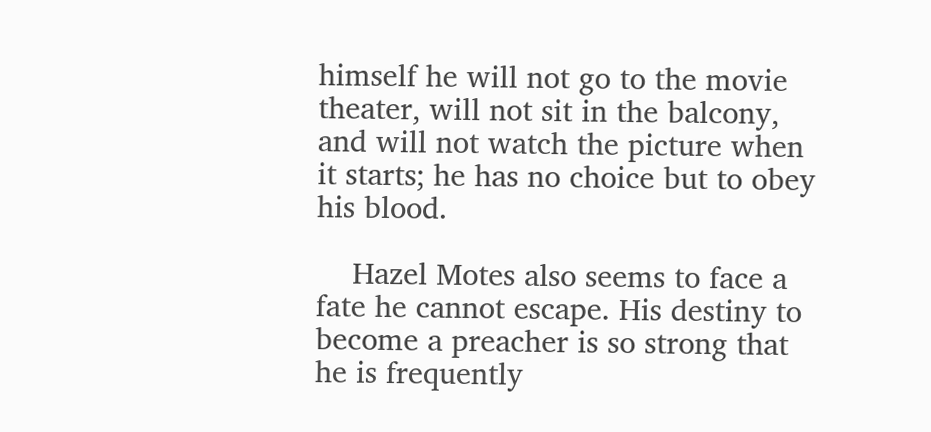himself he will not go to the movie theater, will not sit in the balcony, and will not watch the picture when it starts; he has no choice but to obey his blood.

    Hazel Motes also seems to face a fate he cannot escape. His destiny to become a preacher is so strong that he is frequently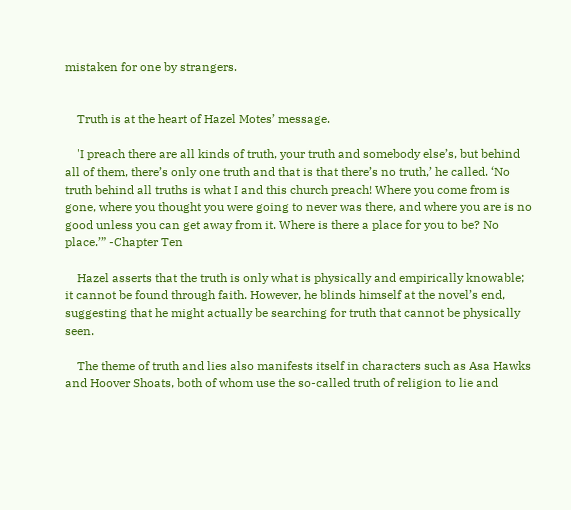mistaken for one by strangers.


    Truth is at the heart of Hazel Motes’ message.

    'I preach there are all kinds of truth, your truth and somebody else’s, but behind all of them, there’s only one truth and that is that there’s no truth,’ he called. ‘No truth behind all truths is what I and this church preach! Where you come from is gone, where you thought you were going to never was there, and where you are is no good unless you can get away from it. Where is there a place for you to be? No place.’” -Chapter Ten

    Hazel asserts that the truth is only what is physically and empirically knowable; it cannot be found through faith. However, he blinds himself at the novel’s end, suggesting that he might actually be searching for truth that cannot be physically seen.

    The theme of truth and lies also manifests itself in characters such as Asa Hawks and Hoover Shoats, both of whom use the so-called truth of religion to lie and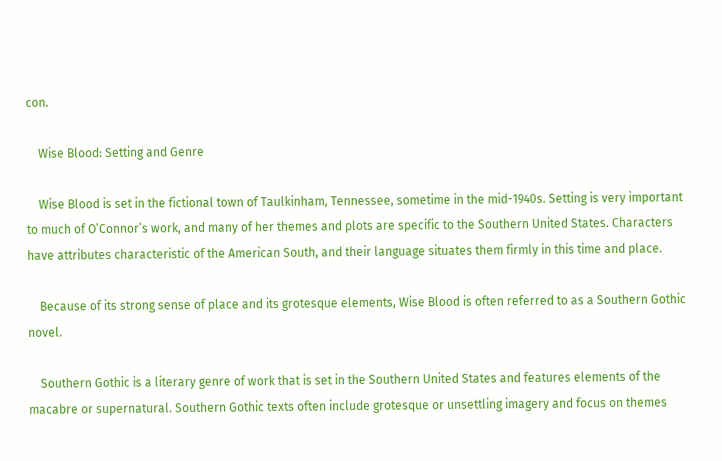con.

    Wise Blood: Setting and Genre

    Wise Blood is set in the fictional town of Taulkinham, Tennessee, sometime in the mid-1940s. Setting is very important to much of O’Connor’s work, and many of her themes and plots are specific to the Southern United States. Characters have attributes characteristic of the American South, and their language situates them firmly in this time and place.

    Because of its strong sense of place and its grotesque elements, Wise Blood is often referred to as a Southern Gothic novel.

    Southern Gothic is a literary genre of work that is set in the Southern United States and features elements of the macabre or supernatural. Southern Gothic texts often include grotesque or unsettling imagery and focus on themes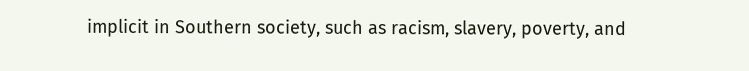implicit in Southern society, such as racism, slavery, poverty, and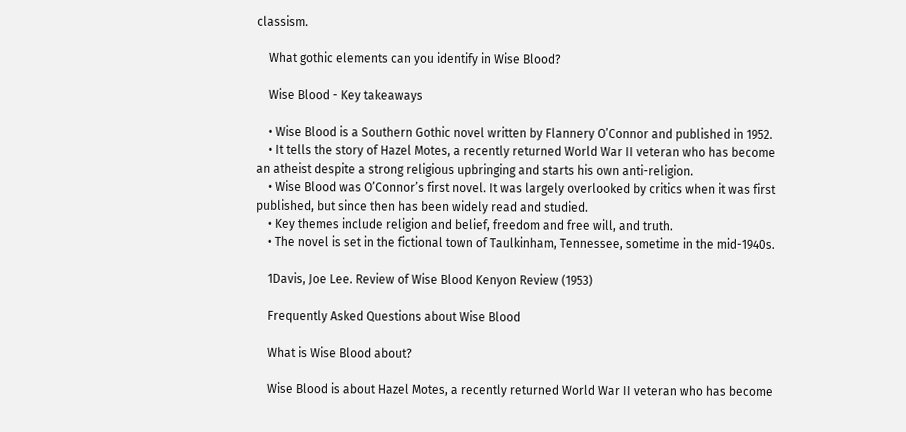classism.

    What gothic elements can you identify in Wise Blood?

    Wise Blood - Key takeaways

    • Wise Blood is a Southern Gothic novel written by Flannery O’Connor and published in 1952.
    • It tells the story of Hazel Motes, a recently returned World War II veteran who has become an atheist despite a strong religious upbringing and starts his own anti-religion.
    • Wise Blood was O’Connor’s first novel. It was largely overlooked by critics when it was first published, but since then has been widely read and studied.
    • Key themes include religion and belief, freedom and free will, and truth.
    • The novel is set in the fictional town of Taulkinham, Tennessee, sometime in the mid-1940s.

    1Davis, Joe Lee. Review of Wise Blood Kenyon Review (1953)

    Frequently Asked Questions about Wise Blood

    What is Wise Blood about?

    Wise Blood is about Hazel Motes, a recently returned World War II veteran who has become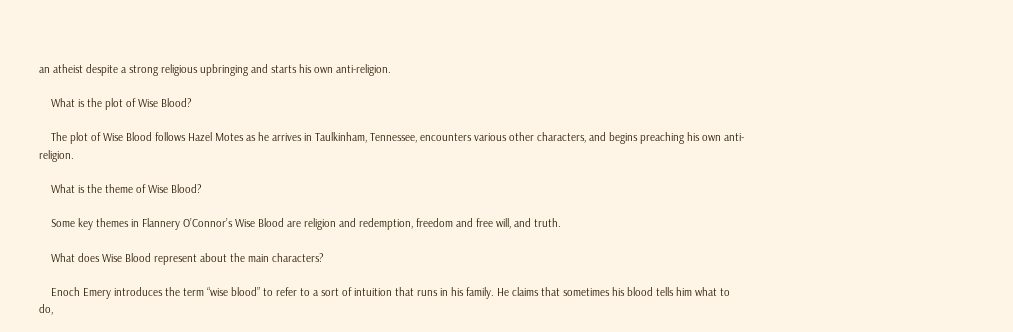an atheist despite a strong religious upbringing and starts his own anti-religion.

    What is the plot of Wise Blood?

    The plot of Wise Blood follows Hazel Motes as he arrives in Taulkinham, Tennessee, encounters various other characters, and begins preaching his own anti-religion.

    What is the theme of Wise Blood?

    Some key themes in Flannery O’Connor’s Wise Blood are religion and redemption, freedom and free will, and truth.

    What does Wise Blood represent about the main characters?

    Enoch Emery introduces the term “wise blood” to refer to a sort of intuition that runs in his family. He claims that sometimes his blood tells him what to do,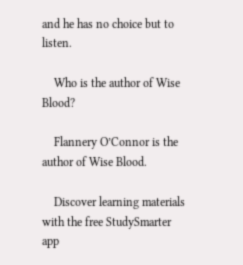and he has no choice but to listen.

    Who is the author of Wise Blood?

    Flannery O’Connor is the author of Wise Blood.

    Discover learning materials with the free StudySmarter app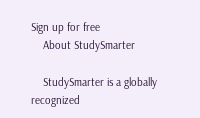Sign up for free
    About StudySmarter

    StudySmarter is a globally recognized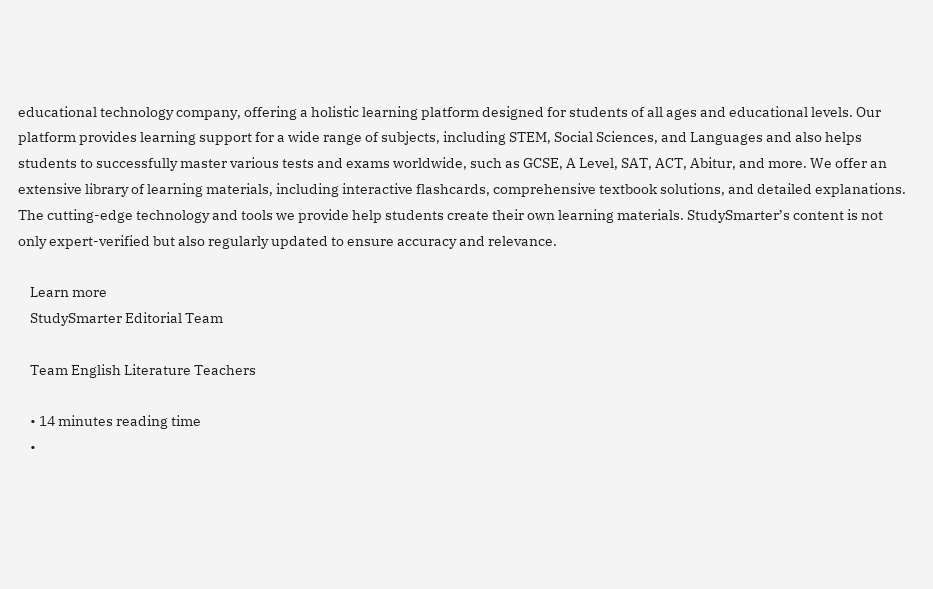educational technology company, offering a holistic learning platform designed for students of all ages and educational levels. Our platform provides learning support for a wide range of subjects, including STEM, Social Sciences, and Languages and also helps students to successfully master various tests and exams worldwide, such as GCSE, A Level, SAT, ACT, Abitur, and more. We offer an extensive library of learning materials, including interactive flashcards, comprehensive textbook solutions, and detailed explanations. The cutting-edge technology and tools we provide help students create their own learning materials. StudySmarter’s content is not only expert-verified but also regularly updated to ensure accuracy and relevance.

    Learn more
    StudySmarter Editorial Team

    Team English Literature Teachers

    • 14 minutes reading time
    •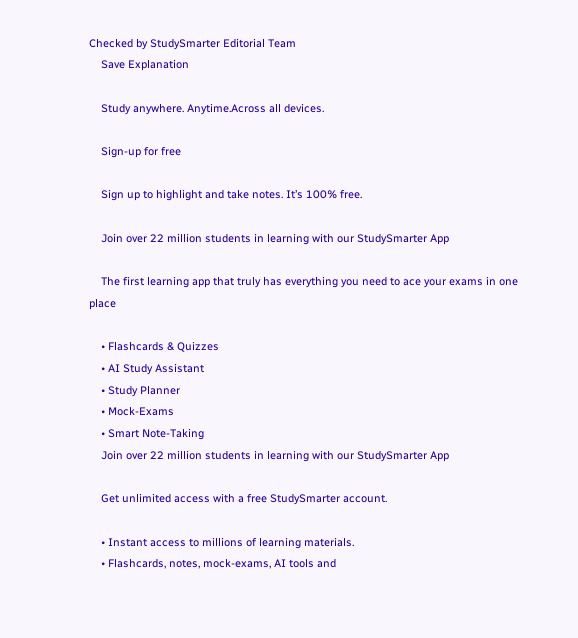Checked by StudySmarter Editorial Team
    Save Explanation

    Study anywhere. Anytime.Across all devices.

    Sign-up for free

    Sign up to highlight and take notes. It’s 100% free.

    Join over 22 million students in learning with our StudySmarter App

    The first learning app that truly has everything you need to ace your exams in one place

    • Flashcards & Quizzes
    • AI Study Assistant
    • Study Planner
    • Mock-Exams
    • Smart Note-Taking
    Join over 22 million students in learning with our StudySmarter App

    Get unlimited access with a free StudySmarter account.

    • Instant access to millions of learning materials.
    • Flashcards, notes, mock-exams, AI tools and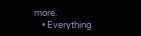more.
    • Everything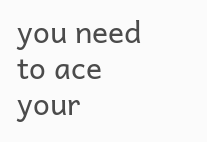you need to ace your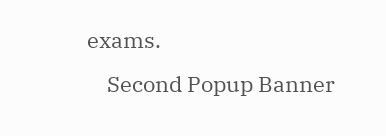exams.
    Second Popup Banner